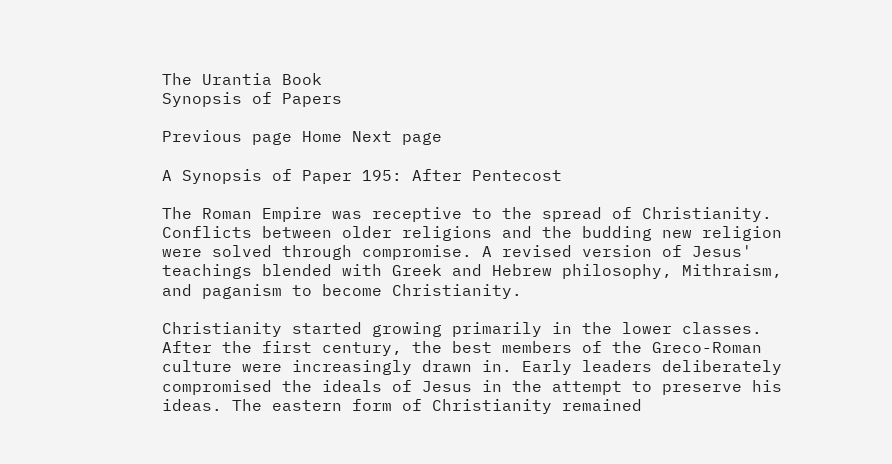The Urantia Book
Synopsis of Papers

Previous page Home Next page

A Synopsis of Paper 195: After Pentecost

The Roman Empire was receptive to the spread of Christianity. Conflicts between older religions and the budding new religion were solved through compromise. A revised version of Jesus' teachings blended with Greek and Hebrew philosophy, Mithraism, and paganism to become Christianity.

Christianity started growing primarily in the lower classes. After the first century, the best members of the Greco-Roman culture were increasingly drawn in. Early leaders deliberately compromised the ideals of Jesus in the attempt to preserve his ideas. The eastern form of Christianity remained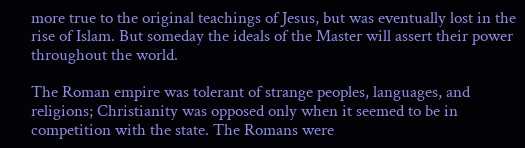more true to the original teachings of Jesus, but was eventually lost in the rise of Islam. But someday the ideals of the Master will assert their power throughout the world.

The Roman empire was tolerant of strange peoples, languages, and religions; Christianity was opposed only when it seemed to be in competition with the state. The Romans were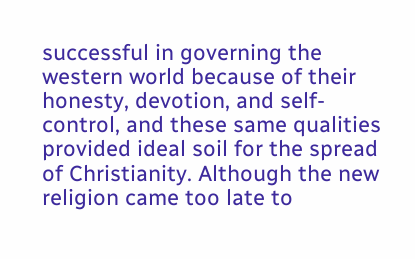successful in governing the western world because of their honesty, devotion, and self-control, and these same qualities provided ideal soil for the spread of Christianity. Although the new religion came too late to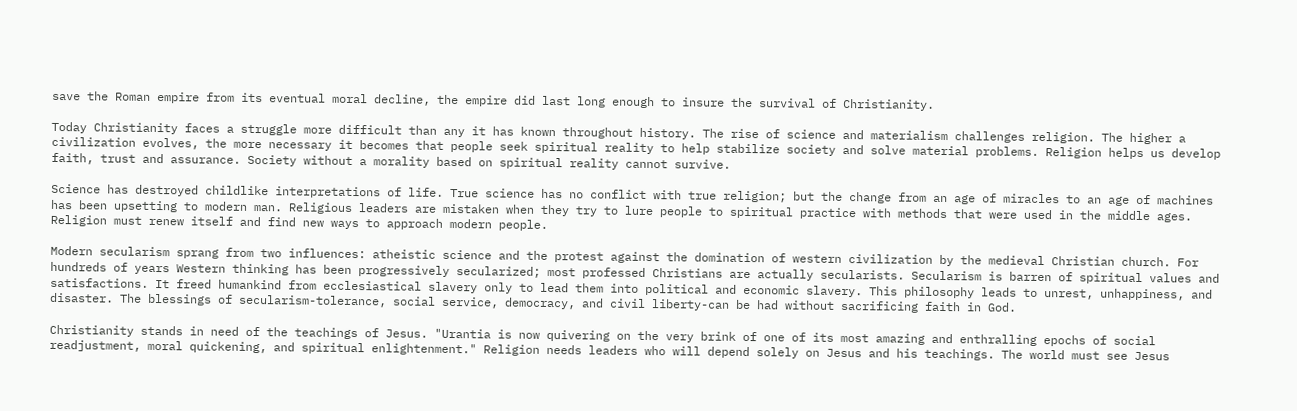save the Roman empire from its eventual moral decline, the empire did last long enough to insure the survival of Christianity.

Today Christianity faces a struggle more difficult than any it has known throughout history. The rise of science and materialism challenges religion. The higher a civilization evolves, the more necessary it becomes that people seek spiritual reality to help stabilize society and solve material problems. Religion helps us develop faith, trust and assurance. Society without a morality based on spiritual reality cannot survive.

Science has destroyed childlike interpretations of life. True science has no conflict with true religion; but the change from an age of miracles to an age of machines has been upsetting to modern man. Religious leaders are mistaken when they try to lure people to spiritual practice with methods that were used in the middle ages. Religion must renew itself and find new ways to approach modern people.

Modern secularism sprang from two influences: atheistic science and the protest against the domination of western civilization by the medieval Christian church. For hundreds of years Western thinking has been progressively secularized; most professed Christians are actually secularists. Secularism is barren of spiritual values and satisfactions. It freed humankind from ecclesiastical slavery only to lead them into political and economic slavery. This philosophy leads to unrest, unhappiness, and disaster. The blessings of secularism-tolerance, social service, democracy, and civil liberty-can be had without sacrificing faith in God.

Christianity stands in need of the teachings of Jesus. "Urantia is now quivering on the very brink of one of its most amazing and enthralling epochs of social readjustment, moral quickening, and spiritual enlightenment." Religion needs leaders who will depend solely on Jesus and his teachings. The world must see Jesus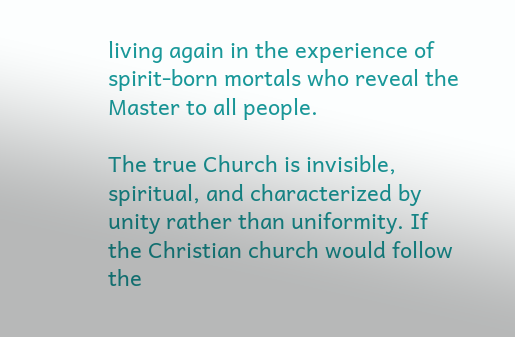living again in the experience of spirit-born mortals who reveal the Master to all people.

The true Church is invisible, spiritual, and characterized by unity rather than uniformity. If the Christian church would follow the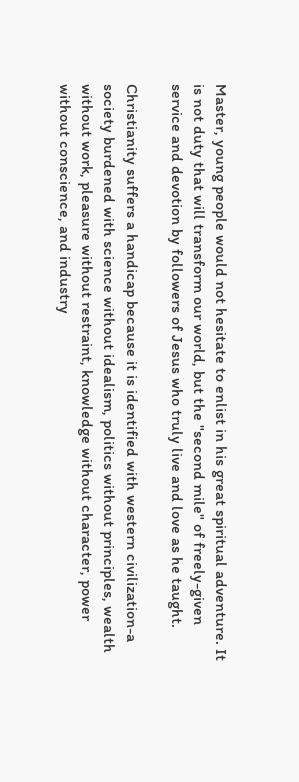Master, young people would not hesitate to enlist in his great spiritual adventure. It is not duty that will transform our world, but the "second mile" of freely-given service and devotion by followers of Jesus who truly live and love as he taught.

Christianity suffers a handicap because it is identified with western civilization-a society burdened with science without idealism, politics without principles, wealth without work, pleasure without restraint, knowledge without character, power without conscience, and industry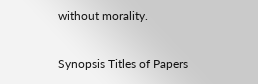without morality.

Synopsis Titles of Papers